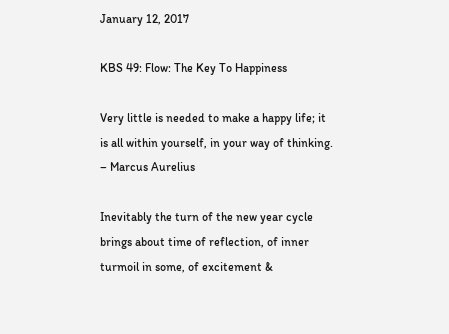January 12, 2017

KBS 49: Flow: The Key To Happiness

Very little is needed to make a happy life; it is all within yourself, in your way of thinking. – Marcus Aurelius

Inevitably the turn of the new year cycle brings about time of reflection, of inner turmoil in some, of excitement &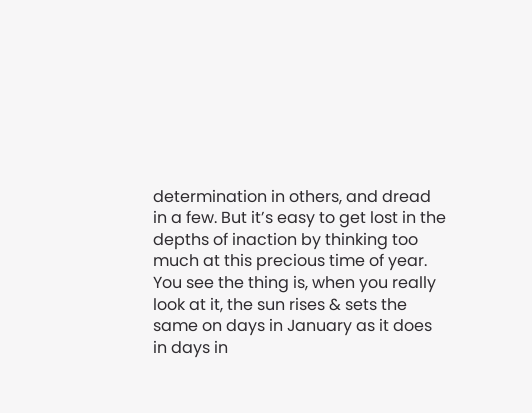determination in others, and dread in a few. But it’s easy to get lost in the depths of inaction by thinking too much at this precious time of year. You see the thing is, when you really look at it, the sun rises & sets the same on days in January as it does in days in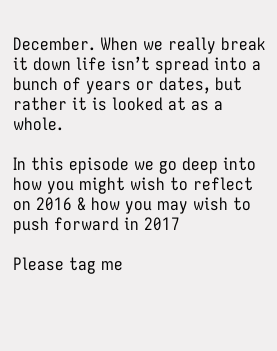December. When we really break it down life isn’t spread into a bunch of years or dates, but rather it is looked at as a whole.

In this episode we go deep into how you might wish to reflect on 2016 & how you may wish to push forward in 2017

Please tag me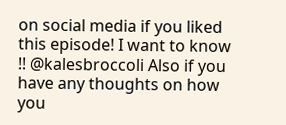on social media if you liked this episode! I want to know !! @kalesbroccoli Also if you have any thoughts on how you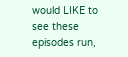would LIKE to see these episodes run,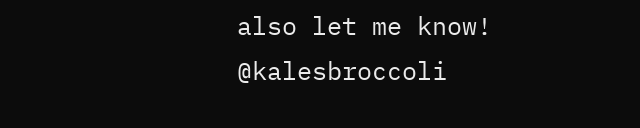also let me know! @kalesbroccoli